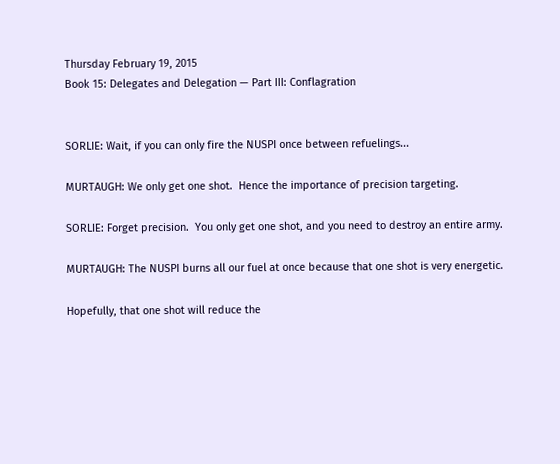Thursday February 19, 2015
Book 15: Delegates and Delegation — Part III: Conflagration


SORLIE: Wait, if you can only fire the NUSPI once between refuelings...

MURTAUGH: We only get one shot.  Hence the importance of precision targeting.

SORLIE: Forget precision.  You only get one shot, and you need to destroy an entire army.

MURTAUGH: The NUSPI burns all our fuel at once because that one shot is very energetic.

Hopefully, that one shot will reduce the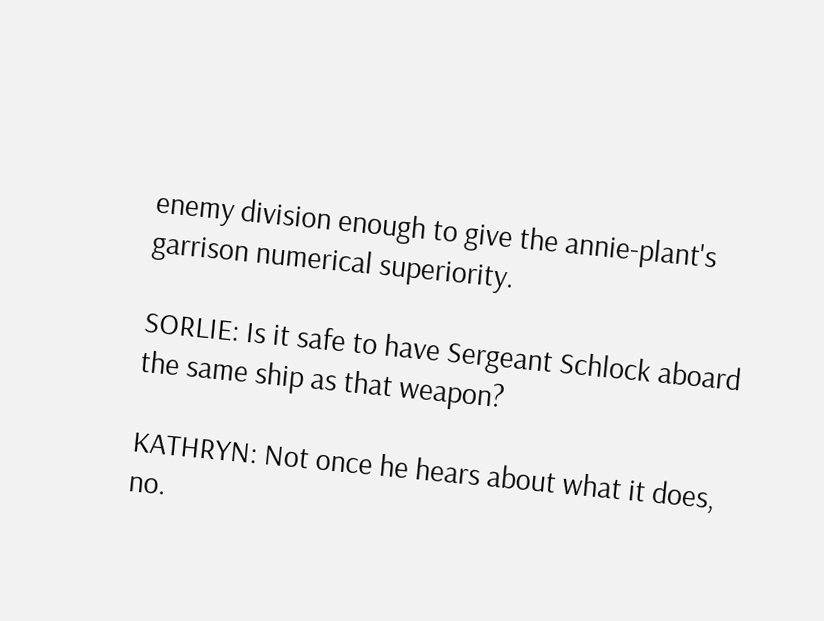enemy division enough to give the annie-plant's garrison numerical superiority.

SORLIE: Is it safe to have Sergeant Schlock aboard the same ship as that weapon?

KATHRYN: Not once he hears about what it does, no.